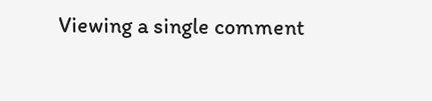Viewing a single comment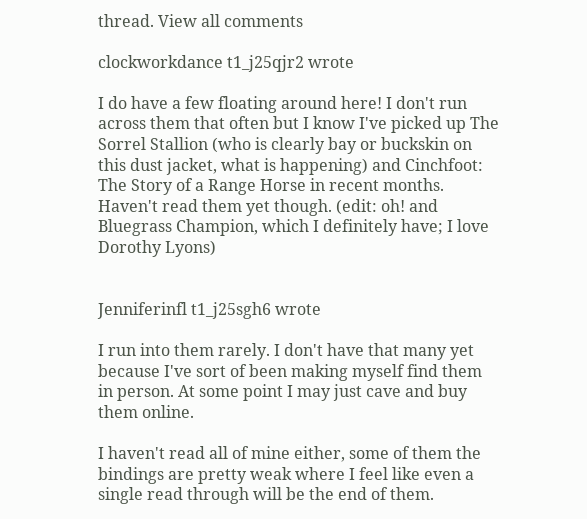thread. View all comments

clockworkdance t1_j25qjr2 wrote

I do have a few floating around here! I don't run across them that often but I know I've picked up The Sorrel Stallion (who is clearly bay or buckskin on this dust jacket, what is happening) and Cinchfoot: The Story of a Range Horse in recent months. Haven't read them yet though. (edit: oh! and Bluegrass Champion, which I definitely have; I love Dorothy Lyons)


Jenniferinfl t1_j25sgh6 wrote

I run into them rarely. I don't have that many yet because I've sort of been making myself find them in person. At some point I may just cave and buy them online.

I haven't read all of mine either, some of them the bindings are pretty weak where I feel like even a single read through will be the end of them.